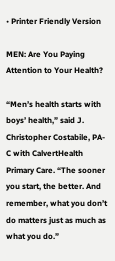• Printer Friendly Version

MEN: Are You Paying Attention to Your Health?

“Men’s health starts with boys’ health,” said J. Christopher Costabile, PA-C with CalvertHealth Primary Care. “The sooner you start, the better. And remember, what you don’t do matters just as much as what you do.”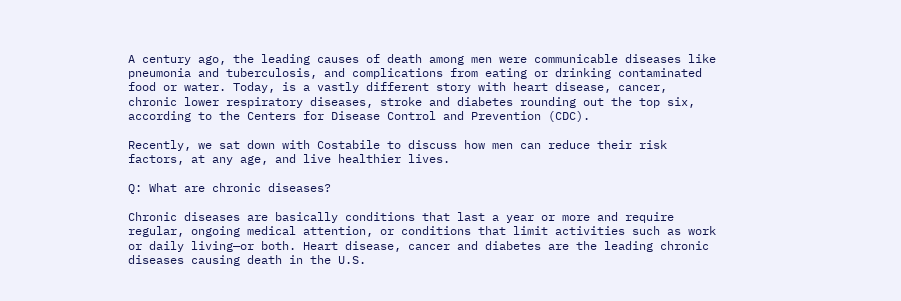A century ago, the leading causes of death among men were communicable diseases like pneumonia and tuberculosis, and complications from eating or drinking contaminated food or water. Today, is a vastly different story with heart disease, cancer, chronic lower respiratory diseases, stroke and diabetes rounding out the top six, according to the Centers for Disease Control and Prevention (CDC).

Recently, we sat down with Costabile to discuss how men can reduce their risk factors, at any age, and live healthier lives.

Q: What are chronic diseases?

Chronic diseases are basically conditions that last a year or more and require regular, ongoing medical attention, or conditions that limit activities such as work or daily living—or both. Heart disease, cancer and diabetes are the leading chronic diseases causing death in the U.S.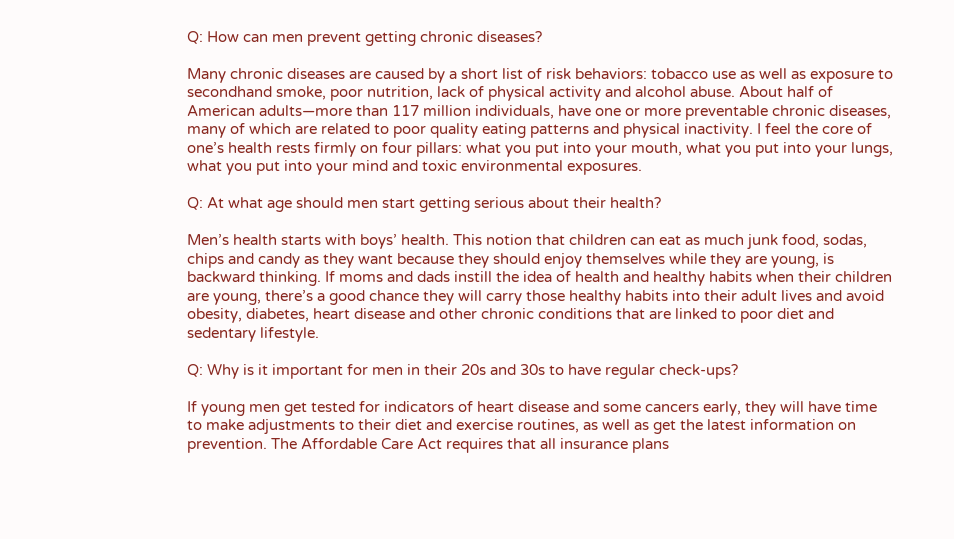Q: How can men prevent getting chronic diseases?

Many chronic diseases are caused by a short list of risk behaviors: tobacco use as well as exposure to secondhand smoke, poor nutrition, lack of physical activity and alcohol abuse. About half of American adults—more than 117 million individuals, have one or more preventable chronic diseases, many of which are related to poor quality eating patterns and physical inactivity. I feel the core of one’s health rests firmly on four pillars: what you put into your mouth, what you put into your lungs, what you put into your mind and toxic environmental exposures.

Q: At what age should men start getting serious about their health?

Men’s health starts with boys’ health. This notion that children can eat as much junk food, sodas, chips and candy as they want because they should enjoy themselves while they are young, is backward thinking. If moms and dads instill the idea of health and healthy habits when their children are young, there’s a good chance they will carry those healthy habits into their adult lives and avoid obesity, diabetes, heart disease and other chronic conditions that are linked to poor diet and sedentary lifestyle.

Q: Why is it important for men in their 20s and 30s to have regular check-ups?

If young men get tested for indicators of heart disease and some cancers early, they will have time to make adjustments to their diet and exercise routines, as well as get the latest information on prevention. The Affordable Care Act requires that all insurance plans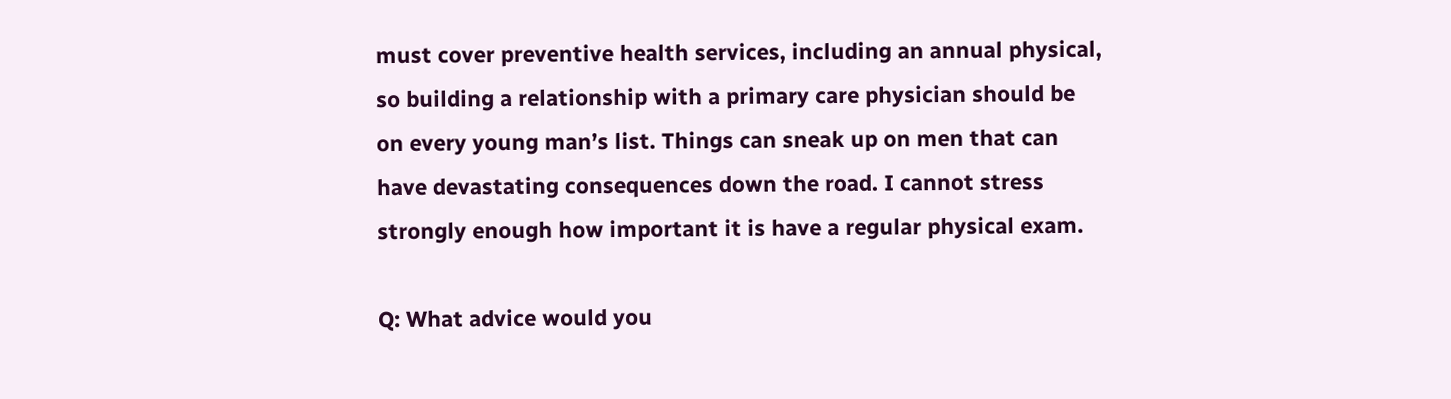must cover preventive health services, including an annual physical, so building a relationship with a primary care physician should be on every young man’s list. Things can sneak up on men that can have devastating consequences down the road. I cannot stress strongly enough how important it is have a regular physical exam.

Q: What advice would you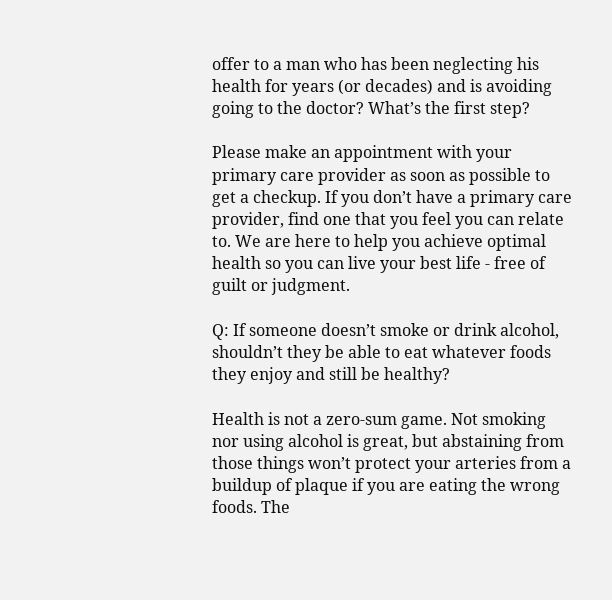offer to a man who has been neglecting his health for years (or decades) and is avoiding going to the doctor? What’s the first step?

Please make an appointment with your primary care provider as soon as possible to get a checkup. If you don’t have a primary care provider, find one that you feel you can relate to. We are here to help you achieve optimal health so you can live your best life - free of guilt or judgment.

Q: If someone doesn’t smoke or drink alcohol, shouldn’t they be able to eat whatever foods they enjoy and still be healthy?

Health is not a zero-sum game. Not smoking nor using alcohol is great, but abstaining from those things won’t protect your arteries from a buildup of plaque if you are eating the wrong foods. The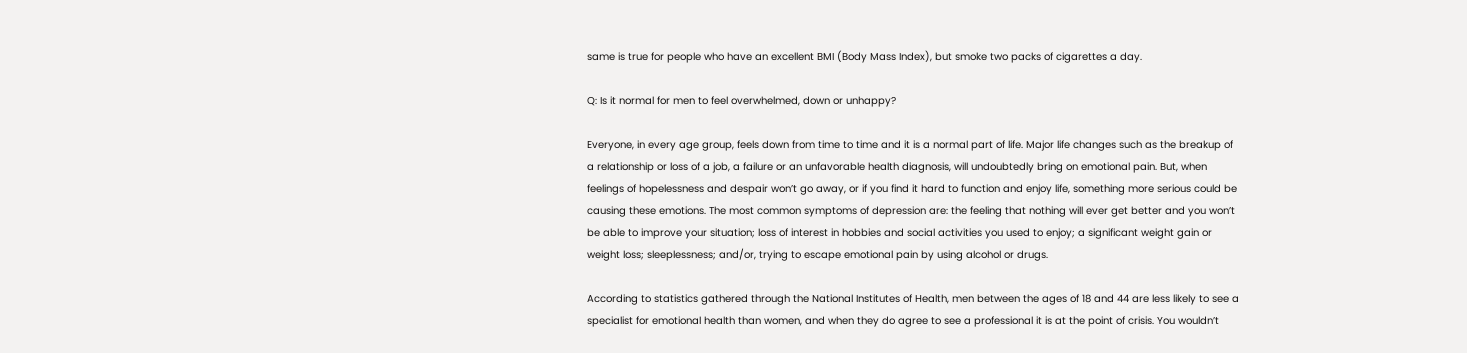same is true for people who have an excellent BMI (Body Mass Index), but smoke two packs of cigarettes a day.

Q: Is it normal for men to feel overwhelmed, down or unhappy?

Everyone, in every age group, feels down from time to time and it is a normal part of life. Major life changes such as the breakup of a relationship or loss of a job, a failure or an unfavorable health diagnosis, will undoubtedly bring on emotional pain. But, when feelings of hopelessness and despair won’t go away, or if you find it hard to function and enjoy life, something more serious could be causing these emotions. The most common symptoms of depression are: the feeling that nothing will ever get better and you won’t be able to improve your situation; loss of interest in hobbies and social activities you used to enjoy; a significant weight gain or weight loss; sleeplessness; and/or, trying to escape emotional pain by using alcohol or drugs.

According to statistics gathered through the National Institutes of Health, men between the ages of 18 and 44 are less likely to see a specialist for emotional health than women, and when they do agree to see a professional it is at the point of crisis. You wouldn’t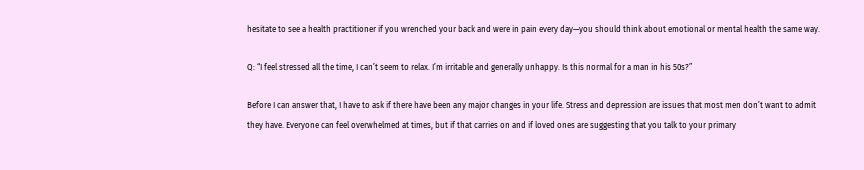hesitate to see a health practitioner if you wrenched your back and were in pain every day—you should think about emotional or mental health the same way.

Q: “I feel stressed all the time, I can’t seem to relax. I’m irritable and generally unhappy. Is this normal for a man in his 50s?”

Before I can answer that, I have to ask if there have been any major changes in your life. Stress and depression are issues that most men don’t want to admit they have. Everyone can feel overwhelmed at times, but if that carries on and if loved ones are suggesting that you talk to your primary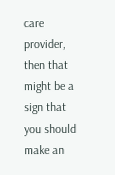care provider, then that might be a sign that you should make an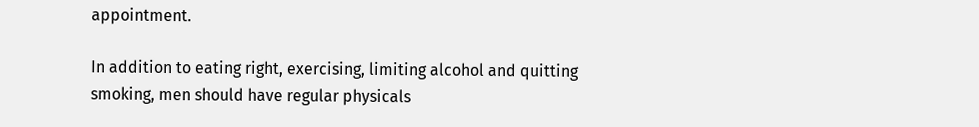appointment.

In addition to eating right, exercising, limiting alcohol and quitting smoking, men should have regular physicals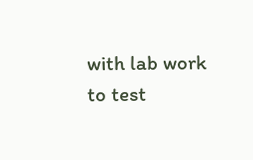with lab work to test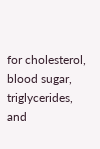for cholesterol, blood sugar, triglycerides, and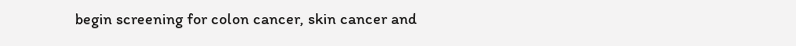begin screening for colon cancer, skin cancer and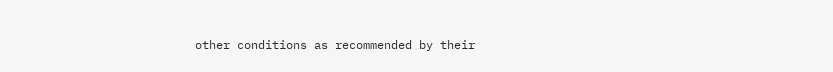other conditions as recommended by their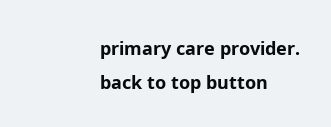primary care provider.
back to top button